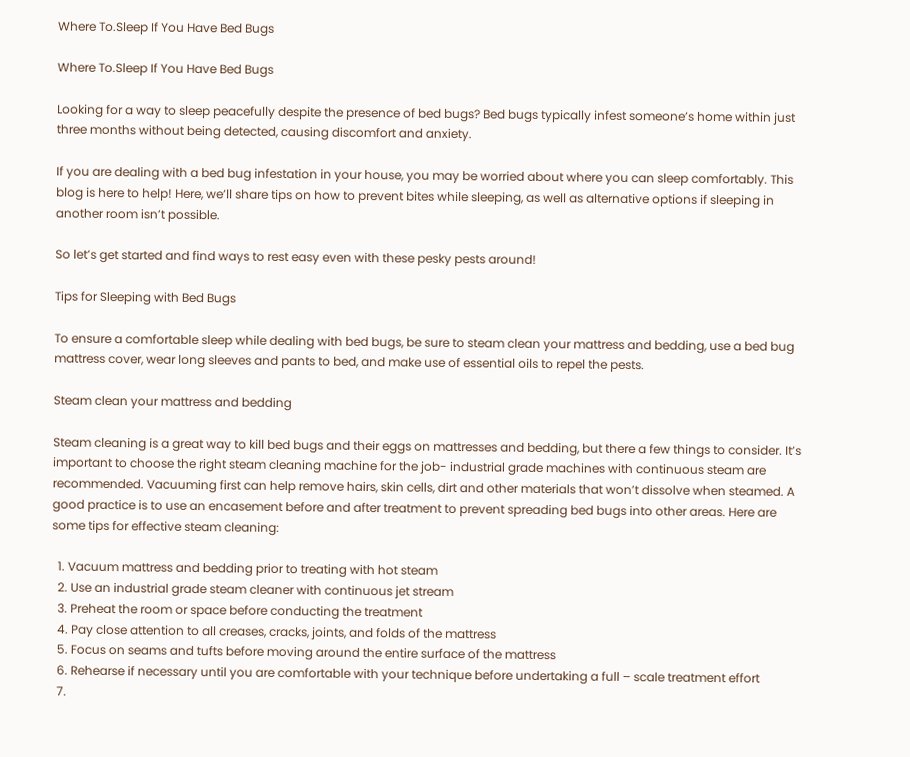Where To.Sleep If You Have Bed Bugs

Where To.Sleep If You Have Bed Bugs

Looking for a way to sleep peacefully despite the presence of bed bugs? Bed bugs typically infest someone’s home within just three months without being detected, causing discomfort and anxiety.

If you are dealing with a bed bug infestation in your house, you may be worried about where you can sleep comfortably. This blog is here to help! Here, we’ll share tips on how to prevent bites while sleeping, as well as alternative options if sleeping in another room isn’t possible.

So let’s get started and find ways to rest easy even with these pesky pests around!

Tips for Sleeping with Bed Bugs

To ensure a comfortable sleep while dealing with bed bugs, be sure to steam clean your mattress and bedding, use a bed bug mattress cover, wear long sleeves and pants to bed, and make use of essential oils to repel the pests.

Steam clean your mattress and bedding

Steam cleaning is a great way to kill bed bugs and their eggs on mattresses and bedding, but there a few things to consider. It’s important to choose the right steam cleaning machine for the job- industrial grade machines with continuous steam are recommended. Vacuuming first can help remove hairs, skin cells, dirt and other materials that won’t dissolve when steamed. A good practice is to use an encasement before and after treatment to prevent spreading bed bugs into other areas. Here are some tips for effective steam cleaning:

  1. Vacuum mattress and bedding prior to treating with hot steam
  2. Use an industrial grade steam cleaner with continuous jet stream
  3. Preheat the room or space before conducting the treatment
  4. Pay close attention to all creases, cracks, joints, and folds of the mattress
  5. Focus on seams and tufts before moving around the entire surface of the mattress
  6. Rehearse if necessary until you are comfortable with your technique before undertaking a full – scale treatment effort
  7.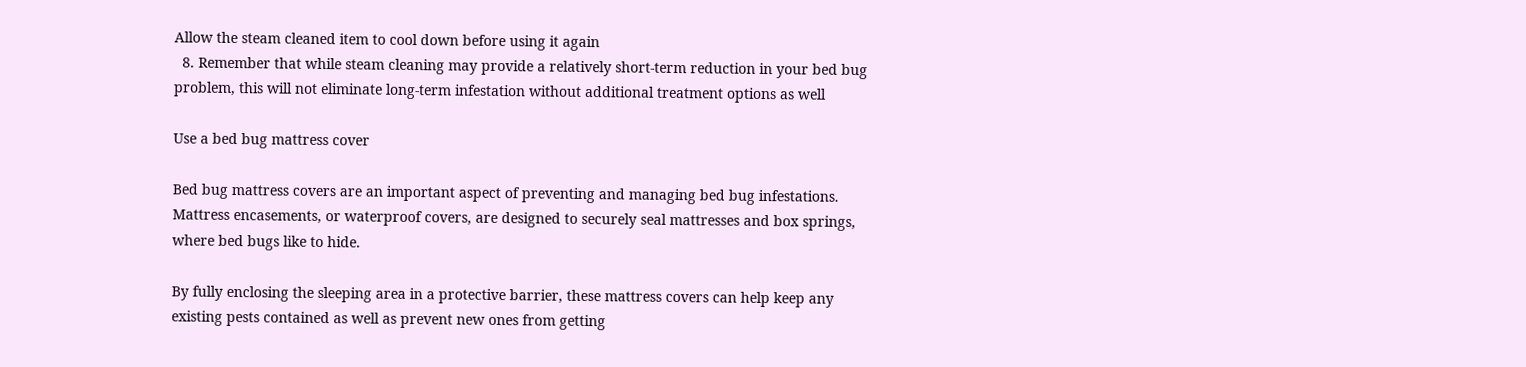Allow the steam cleaned item to cool down before using it again
  8. Remember that while steam cleaning may provide a relatively short-term reduction in your bed bug problem, this will not eliminate long-term infestation without additional treatment options as well

Use a bed bug mattress cover

Bed bug mattress covers are an important aspect of preventing and managing bed bug infestations. Mattress encasements, or waterproof covers, are designed to securely seal mattresses and box springs, where bed bugs like to hide.

By fully enclosing the sleeping area in a protective barrier, these mattress covers can help keep any existing pests contained as well as prevent new ones from getting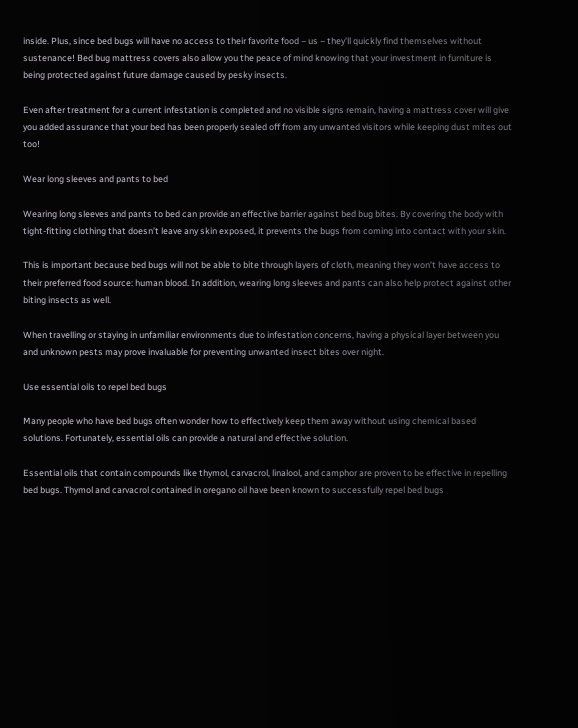inside. Plus, since bed bugs will have no access to their favorite food – us – they’ll quickly find themselves without sustenance! Bed bug mattress covers also allow you the peace of mind knowing that your investment in furniture is being protected against future damage caused by pesky insects.

Even after treatment for a current infestation is completed and no visible signs remain, having a mattress cover will give you added assurance that your bed has been properly sealed off from any unwanted visitors while keeping dust mites out too!

Wear long sleeves and pants to bed

Wearing long sleeves and pants to bed can provide an effective barrier against bed bug bites. By covering the body with tight-fitting clothing that doesn’t leave any skin exposed, it prevents the bugs from coming into contact with your skin.

This is important because bed bugs will not be able to bite through layers of cloth, meaning they won’t have access to their preferred food source: human blood. In addition, wearing long sleeves and pants can also help protect against other biting insects as well.

When travelling or staying in unfamiliar environments due to infestation concerns, having a physical layer between you and unknown pests may prove invaluable for preventing unwanted insect bites over night.

Use essential oils to repel bed bugs

Many people who have bed bugs often wonder how to effectively keep them away without using chemical based solutions. Fortunately, essential oils can provide a natural and effective solution.

Essential oils that contain compounds like thymol, carvacrol, linalool, and camphor are proven to be effective in repelling bed bugs. Thymol and carvacrol contained in oregano oil have been known to successfully repel bed bugs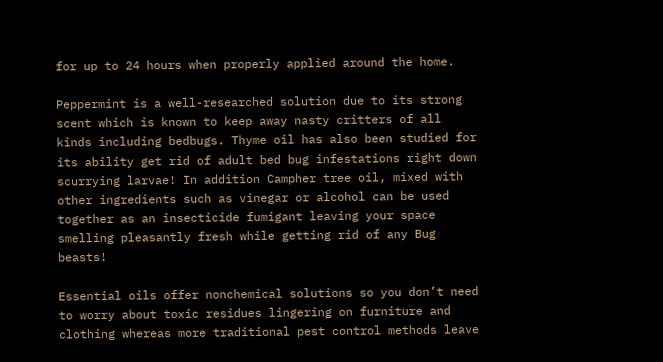for up to 24 hours when properly applied around the home.

Peppermint is a well-researched solution due to its strong scent which is known to keep away nasty critters of all kinds including bedbugs. Thyme oil has also been studied for its ability get rid of adult bed bug infestations right down scurrying larvae! In addition Campher tree oil, mixed with other ingredients such as vinegar or alcohol can be used together as an insecticide fumigant leaving your space smelling pleasantly fresh while getting rid of any Bug beasts!

Essential oils offer nonchemical solutions so you don’t need to worry about toxic residues lingering on furniture and clothing whereas more traditional pest control methods leave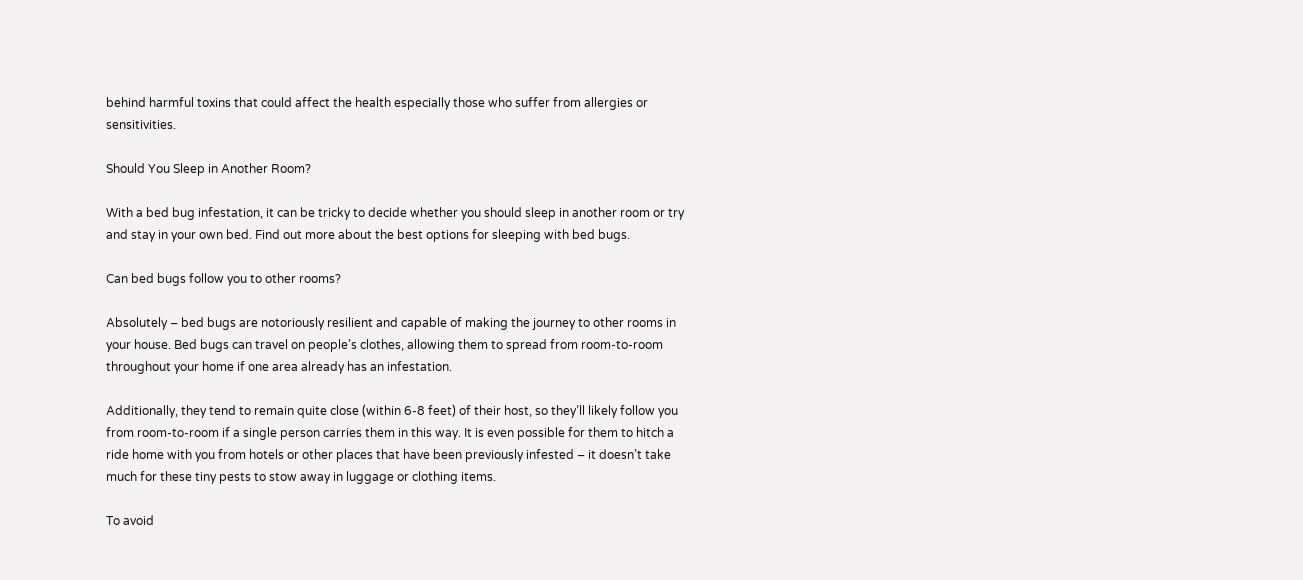behind harmful toxins that could affect the health especially those who suffer from allergies or sensitivities.

Should You Sleep in Another Room?

With a bed bug infestation, it can be tricky to decide whether you should sleep in another room or try and stay in your own bed. Find out more about the best options for sleeping with bed bugs.

Can bed bugs follow you to other rooms?

Absolutely – bed bugs are notoriously resilient and capable of making the journey to other rooms in your house. Bed bugs can travel on people’s clothes, allowing them to spread from room-to-room throughout your home if one area already has an infestation.

Additionally, they tend to remain quite close (within 6-8 feet) of their host, so they’ll likely follow you from room-to-room if a single person carries them in this way. It is even possible for them to hitch a ride home with you from hotels or other places that have been previously infested – it doesn’t take much for these tiny pests to stow away in luggage or clothing items.

To avoid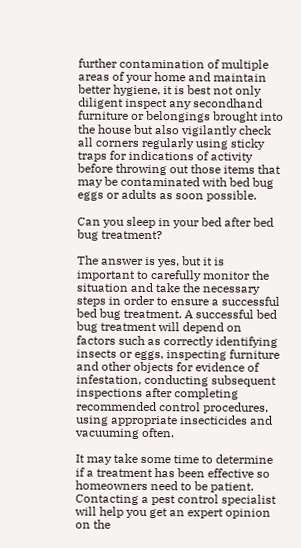further contamination of multiple areas of your home and maintain better hygiene, it is best not only diligent inspect any secondhand furniture or belongings brought into the house but also vigilantly check all corners regularly using sticky traps for indications of activity before throwing out those items that may be contaminated with bed bug eggs or adults as soon possible.

Can you sleep in your bed after bed bug treatment?

The answer is yes, but it is important to carefully monitor the situation and take the necessary steps in order to ensure a successful bed bug treatment. A successful bed bug treatment will depend on factors such as correctly identifying insects or eggs, inspecting furniture and other objects for evidence of infestation, conducting subsequent inspections after completing recommended control procedures, using appropriate insecticides and vacuuming often.

It may take some time to determine if a treatment has been effective so homeowners need to be patient. Contacting a pest control specialist will help you get an expert opinion on the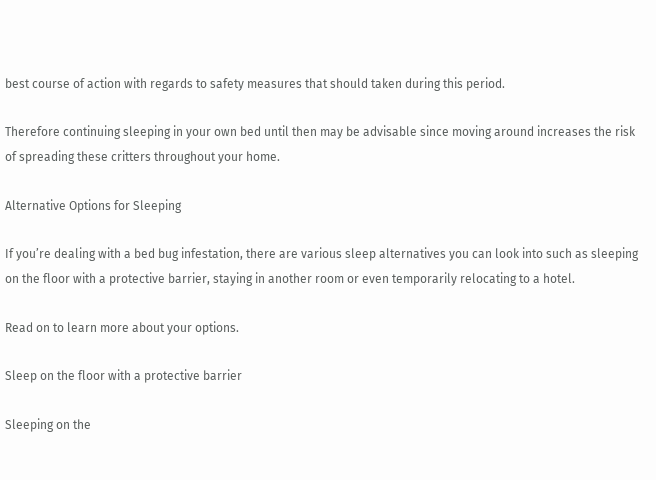best course of action with regards to safety measures that should taken during this period.

Therefore continuing sleeping in your own bed until then may be advisable since moving around increases the risk of spreading these critters throughout your home.

Alternative Options for Sleeping

If you’re dealing with a bed bug infestation, there are various sleep alternatives you can look into such as sleeping on the floor with a protective barrier, staying in another room or even temporarily relocating to a hotel.

Read on to learn more about your options.

Sleep on the floor with a protective barrier

Sleeping on the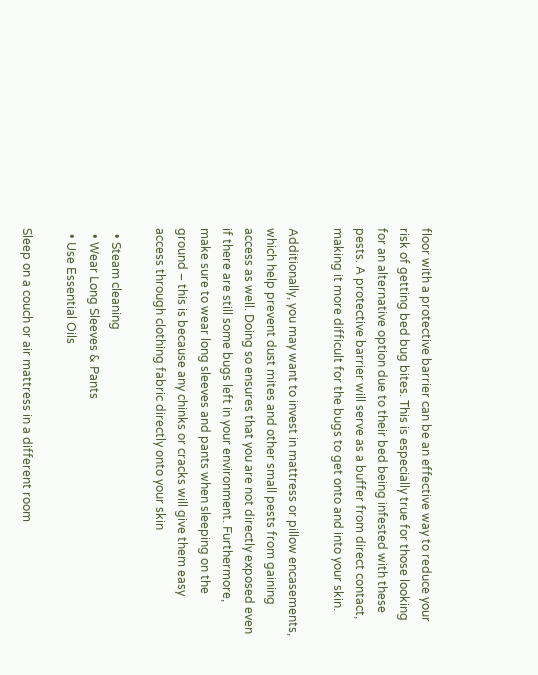floor with a protective barrier can be an effective way to reduce your risk of getting bed bug bites. This is especially true for those looking for an alternative option due to their bed being infested with these pests. A protective barrier will serve as a buffer from direct contact, making it more difficult for the bugs to get onto and into your skin.

Additionally, you may want to invest in mattress or pillow encasements, which help prevent dust mites and other small pests from gaining access as well. Doing so ensures that you are not directly exposed even if there are still some bugs left in your environment. Furthermore, make sure to wear long sleeves and pants when sleeping on the ground – this is because any chinks or cracks will give them easy access through clothing fabric directly onto your skin

  • Steam cleaning
  • Wear Long Sleeves & Pants
  • Use Essential Oils

Sleep on a couch or air mattress in a different room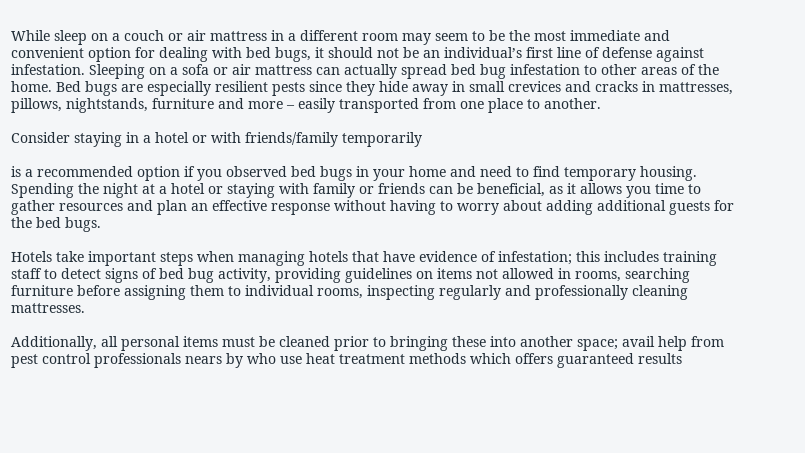While sleep on a couch or air mattress in a different room may seem to be the most immediate and convenient option for dealing with bed bugs, it should not be an individual’s first line of defense against infestation. Sleeping on a sofa or air mattress can actually spread bed bug infestation to other areas of the home. Bed bugs are especially resilient pests since they hide away in small crevices and cracks in mattresses, pillows, nightstands, furniture and more – easily transported from one place to another.

Consider staying in a hotel or with friends/family temporarily

is a recommended option if you observed bed bugs in your home and need to find temporary housing. Spending the night at a hotel or staying with family or friends can be beneficial, as it allows you time to gather resources and plan an effective response without having to worry about adding additional guests for the bed bugs.

Hotels take important steps when managing hotels that have evidence of infestation; this includes training staff to detect signs of bed bug activity, providing guidelines on items not allowed in rooms, searching furniture before assigning them to individual rooms, inspecting regularly and professionally cleaning mattresses.

Additionally, all personal items must be cleaned prior to bringing these into another space; avail help from pest control professionals nears by who use heat treatment methods which offers guaranteed results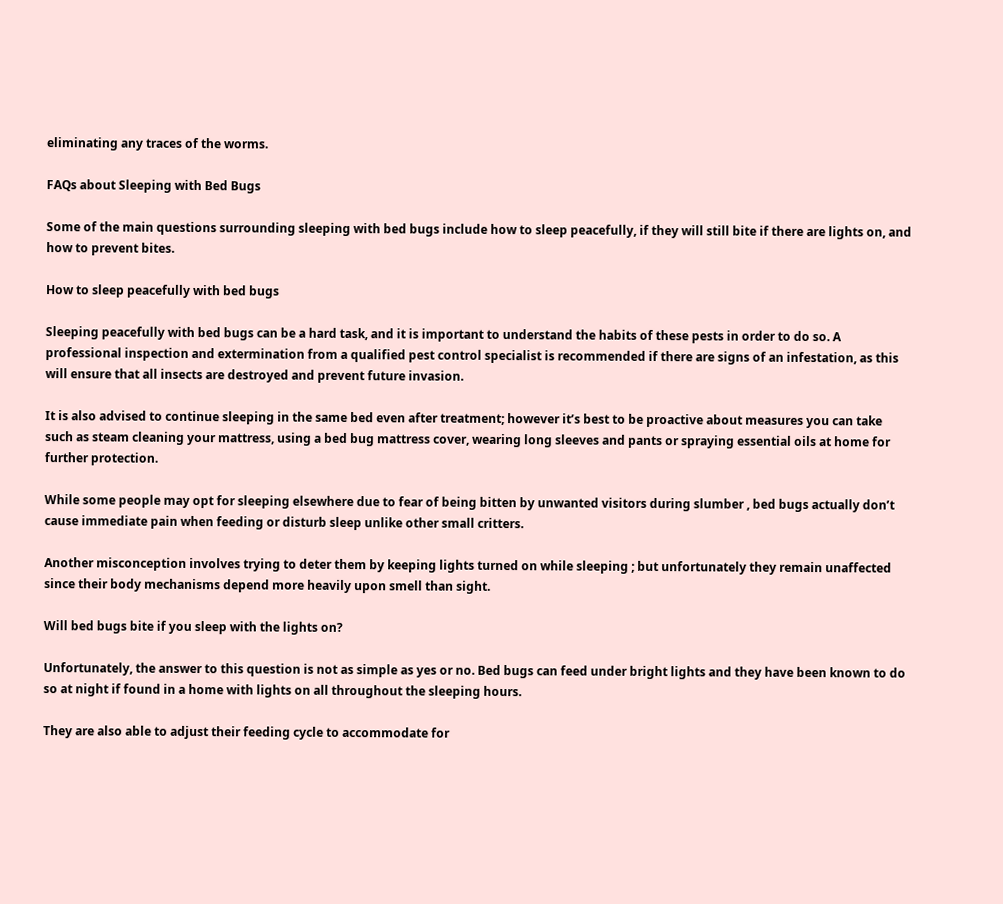eliminating any traces of the worms.

FAQs about Sleeping with Bed Bugs

Some of the main questions surrounding sleeping with bed bugs include how to sleep peacefully, if they will still bite if there are lights on, and how to prevent bites.

How to sleep peacefully with bed bugs

Sleeping peacefully with bed bugs can be a hard task, and it is important to understand the habits of these pests in order to do so. A professional inspection and extermination from a qualified pest control specialist is recommended if there are signs of an infestation, as this will ensure that all insects are destroyed and prevent future invasion.

It is also advised to continue sleeping in the same bed even after treatment; however it’s best to be proactive about measures you can take such as steam cleaning your mattress, using a bed bug mattress cover, wearing long sleeves and pants or spraying essential oils at home for further protection.

While some people may opt for sleeping elsewhere due to fear of being bitten by unwanted visitors during slumber , bed bugs actually don’t cause immediate pain when feeding or disturb sleep unlike other small critters.

Another misconception involves trying to deter them by keeping lights turned on while sleeping ; but unfortunately they remain unaffected since their body mechanisms depend more heavily upon smell than sight.

Will bed bugs bite if you sleep with the lights on?

Unfortunately, the answer to this question is not as simple as yes or no. Bed bugs can feed under bright lights and they have been known to do so at night if found in a home with lights on all throughout the sleeping hours.

They are also able to adjust their feeding cycle to accommodate for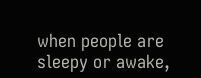when people are sleepy or awake,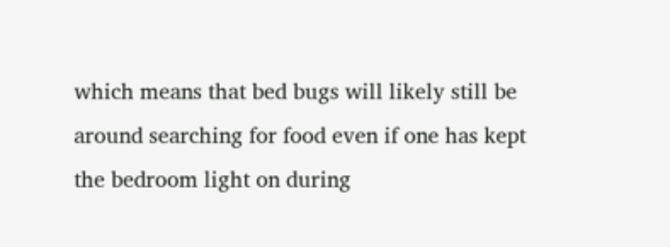which means that bed bugs will likely still be around searching for food even if one has kept the bedroom light on during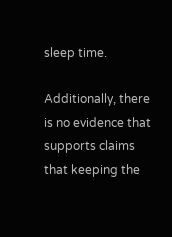sleep time.

Additionally, there is no evidence that supports claims that keeping the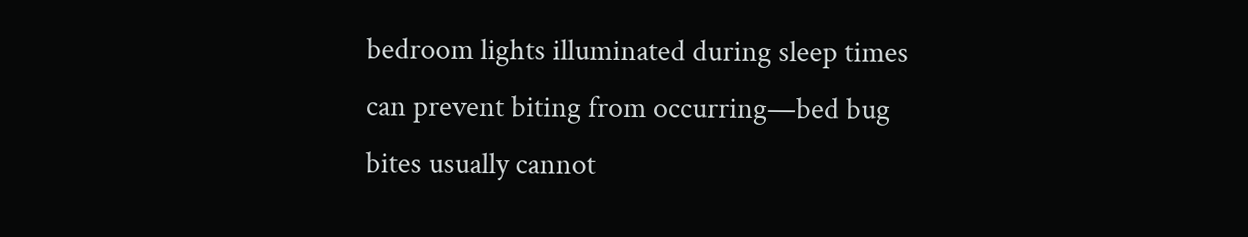bedroom lights illuminated during sleep times can prevent biting from occurring—bed bug bites usually cannot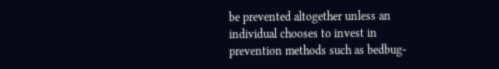be prevented altogether unless an individual chooses to invest in prevention methods such as bedbug-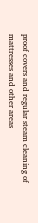proof covers and regular steam cleaning of mattresses and other areas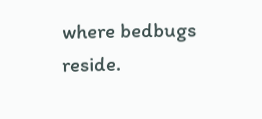where bedbugs reside.